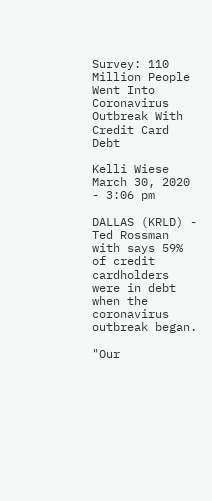Survey: 110 Million People Went Into Coronavirus Outbreak With Credit Card Debt

Kelli Wiese
March 30, 2020 - 3:06 pm

DALLAS (KRLD) - Ted Rossman with says 59% of credit cardholders were in debt when the coronavirus outbreak began.

"Our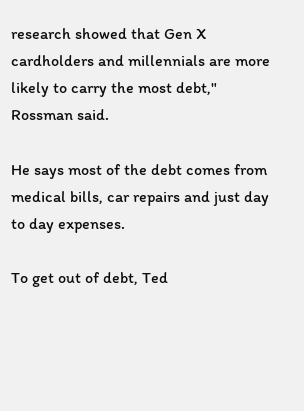research showed that Gen X cardholders and millennials are more likely to carry the most debt," Rossman said.

He says most of the debt comes from medical bills, car repairs and just day to day expenses.

To get out of debt, Ted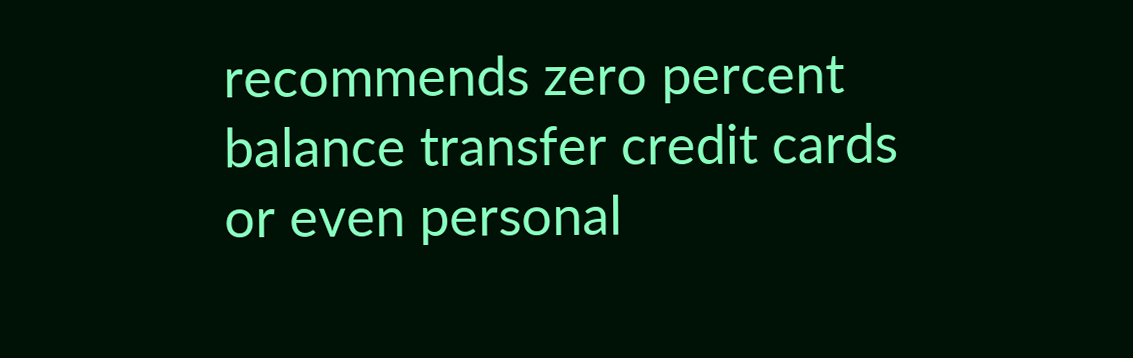recommends zero percent balance transfer credit cards or even personal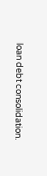loan debt consolidation.